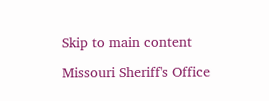Skip to main content

Missouri Sheriff's Office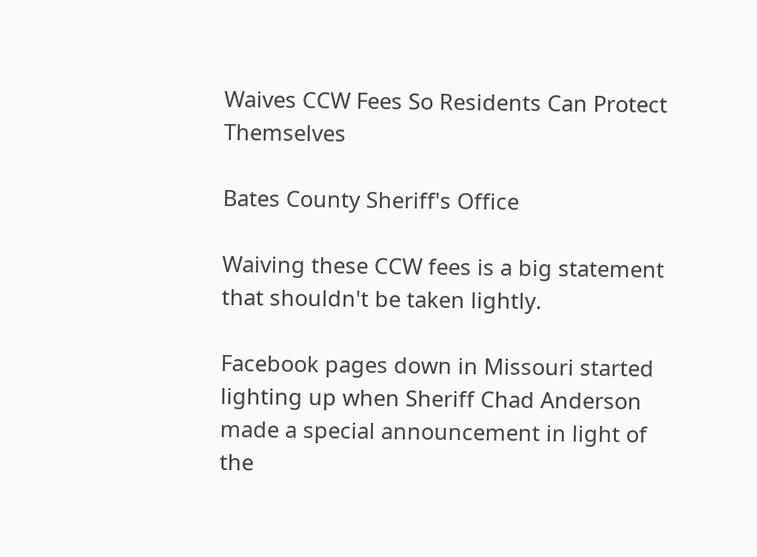Waives CCW Fees So Residents Can Protect Themselves

Bates County Sheriff's Office

Waiving these CCW fees is a big statement that shouldn't be taken lightly.

Facebook pages down in Missouri started lighting up when Sheriff Chad Anderson made a special announcement in light of the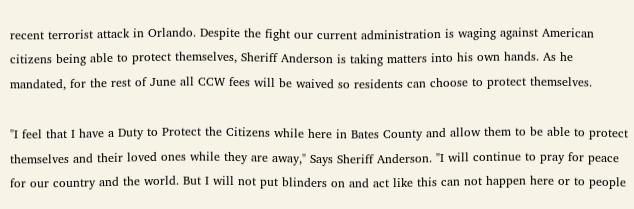recent terrorist attack in Orlando. Despite the fight our current administration is waging against American citizens being able to protect themselves, Sheriff Anderson is taking matters into his own hands. As he mandated, for the rest of June all CCW fees will be waived so residents can choose to protect themselves.

"I feel that I have a Duty to Protect the Citizens while here in Bates County and allow them to be able to protect themselves and their loved ones while they are away," Says Sheriff Anderson. "I will continue to pray for peace for our country and the world. But I will not put blinders on and act like this can not happen here or to people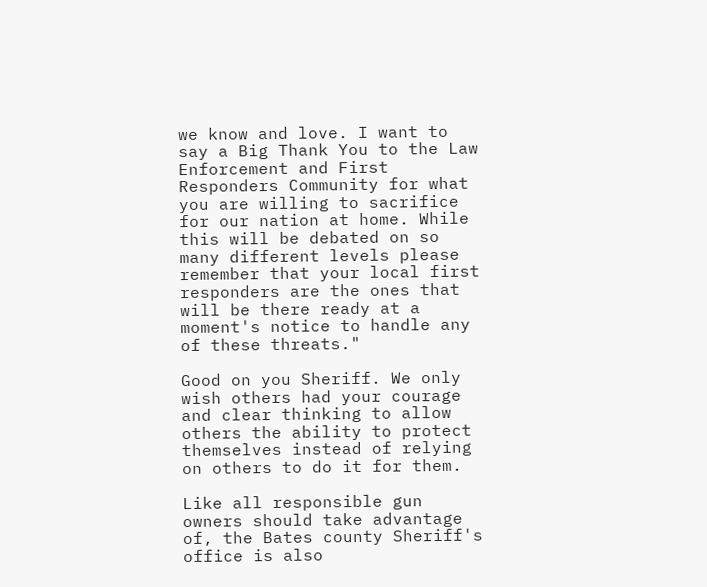we know and love. I want to say a Big Thank You to the Law Enforcement and First Responders Community for what you are willing to sacrifice for our nation at home. While this will be debated on so many different levels please remember that your local first responders are the ones that will be there ready at a moment's notice to handle any of these threats."

Good on you Sheriff. We only wish others had your courage and clear thinking to allow others the ability to protect themselves instead of relying on others to do it for them.

Like all responsible gun owners should take advantage of, the Bates county Sheriff's office is also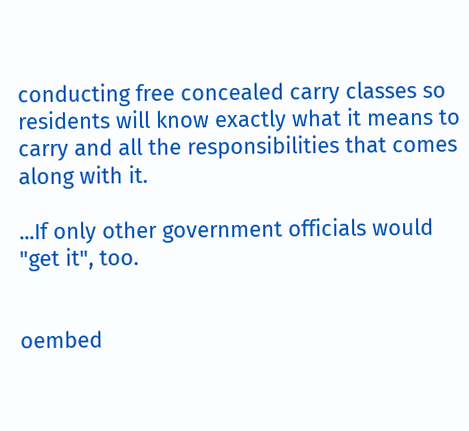conducting free concealed carry classes so residents will know exactly what it means to carry and all the responsibilities that comes along with it.

...If only other government officials would "get it", too.


oembed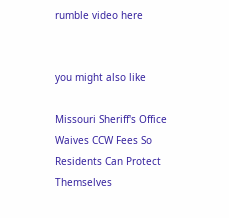rumble video here


you might also like

Missouri Sheriff's Office Waives CCW Fees So Residents Can Protect Themselves